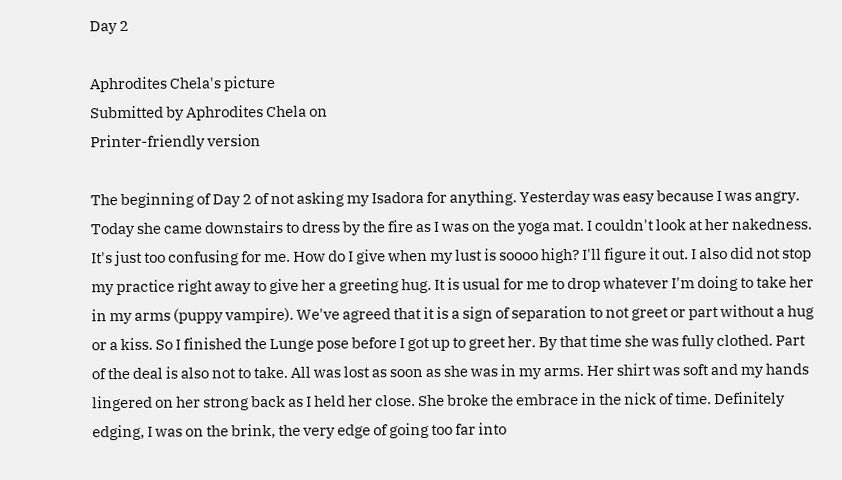Day 2

Aphrodites Chela's picture
Submitted by Aphrodites Chela on
Printer-friendly version

The beginning of Day 2 of not asking my Isadora for anything. Yesterday was easy because I was angry. Today she came downstairs to dress by the fire as I was on the yoga mat. I couldn't look at her nakedness. It's just too confusing for me. How do I give when my lust is soooo high? I'll figure it out. I also did not stop my practice right away to give her a greeting hug. It is usual for me to drop whatever I'm doing to take her in my arms (puppy vampire). We've agreed that it is a sign of separation to not greet or part without a hug or a kiss. So I finished the Lunge pose before I got up to greet her. By that time she was fully clothed. Part of the deal is also not to take. All was lost as soon as she was in my arms. Her shirt was soft and my hands lingered on her strong back as I held her close. She broke the embrace in the nick of time. Definitely edging, I was on the brink, the very edge of going too far into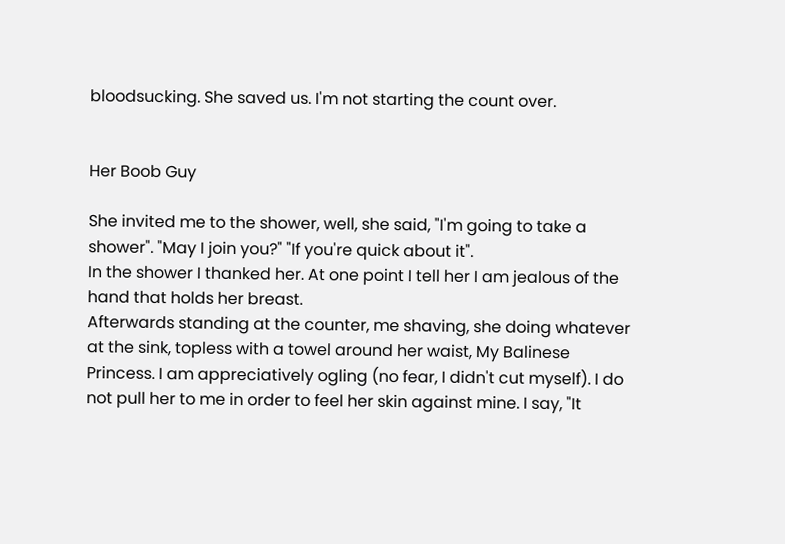bloodsucking. She saved us. I'm not starting the count over.


Her Boob Guy

She invited me to the shower, well, she said, "I'm going to take a shower". "May I join you?" "If you're quick about it".
In the shower I thanked her. At one point I tell her I am jealous of the hand that holds her breast.
Afterwards standing at the counter, me shaving, she doing whatever at the sink, topless with a towel around her waist, My Balinese Princess. I am appreciatively ogling (no fear, I didn't cut myself). I do not pull her to me in order to feel her skin against mine. I say, "It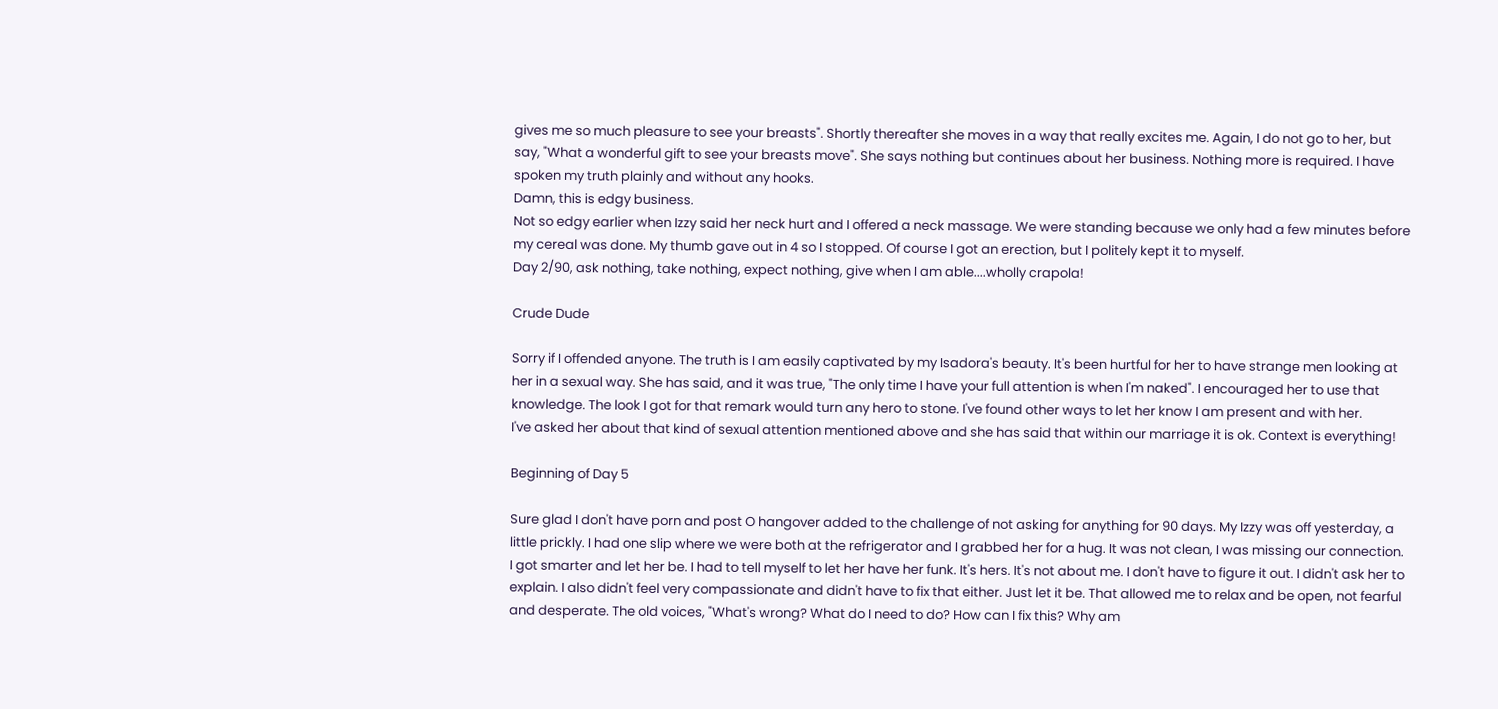gives me so much pleasure to see your breasts". Shortly thereafter she moves in a way that really excites me. Again, I do not go to her, but say, "What a wonderful gift to see your breasts move". She says nothing but continues about her business. Nothing more is required. I have spoken my truth plainly and without any hooks.
Damn, this is edgy business.
Not so edgy earlier when Izzy said her neck hurt and I offered a neck massage. We were standing because we only had a few minutes before my cereal was done. My thumb gave out in 4 so I stopped. Of course I got an erection, but I politely kept it to myself.
Day 2/90, ask nothing, take nothing, expect nothing, give when I am able....wholly crapola!

Crude Dude

Sorry if I offended anyone. The truth is I am easily captivated by my Isadora's beauty. It's been hurtful for her to have strange men looking at her in a sexual way. She has said, and it was true, "The only time I have your full attention is when I'm naked". I encouraged her to use that knowledge. The look I got for that remark would turn any hero to stone. I've found other ways to let her know I am present and with her.
I've asked her about that kind of sexual attention mentioned above and she has said that within our marriage it is ok. Context is everything!

Beginning of Day 5

Sure glad I don't have porn and post O hangover added to the challenge of not asking for anything for 90 days. My Izzy was off yesterday, a little prickly. I had one slip where we were both at the refrigerator and I grabbed her for a hug. It was not clean, I was missing our connection. I got smarter and let her be. I had to tell myself to let her have her funk. It's hers. It's not about me. I don't have to figure it out. I didn't ask her to explain. I also didn't feel very compassionate and didn't have to fix that either. Just let it be. That allowed me to relax and be open, not fearful and desperate. The old voices, "What's wrong? What do I need to do? How can I fix this? Why am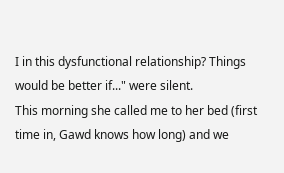I in this dysfunctional relationship? Things would be better if..." were silent.
This morning she called me to her bed (first time in, Gawd knows how long) and we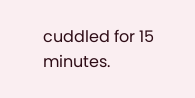cuddled for 15 minutes.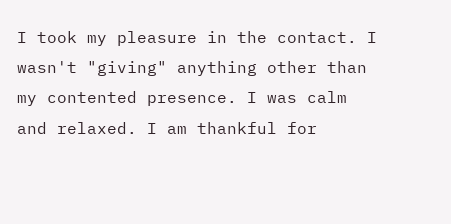I took my pleasure in the contact. I wasn't "giving" anything other than my contented presence. I was calm and relaxed. I am thankful for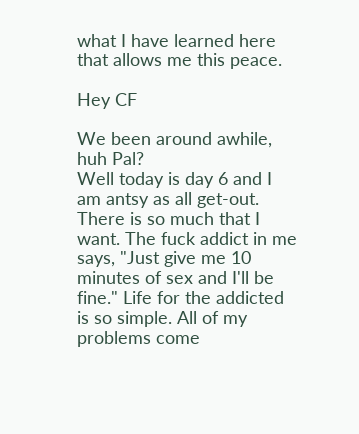what I have learned here that allows me this peace.

Hey CF

We been around awhile, huh Pal?
Well today is day 6 and I am antsy as all get-out. There is so much that I want. The fuck addict in me says, "Just give me 10 minutes of sex and I'll be fine." Life for the addicted is so simple. All of my problems come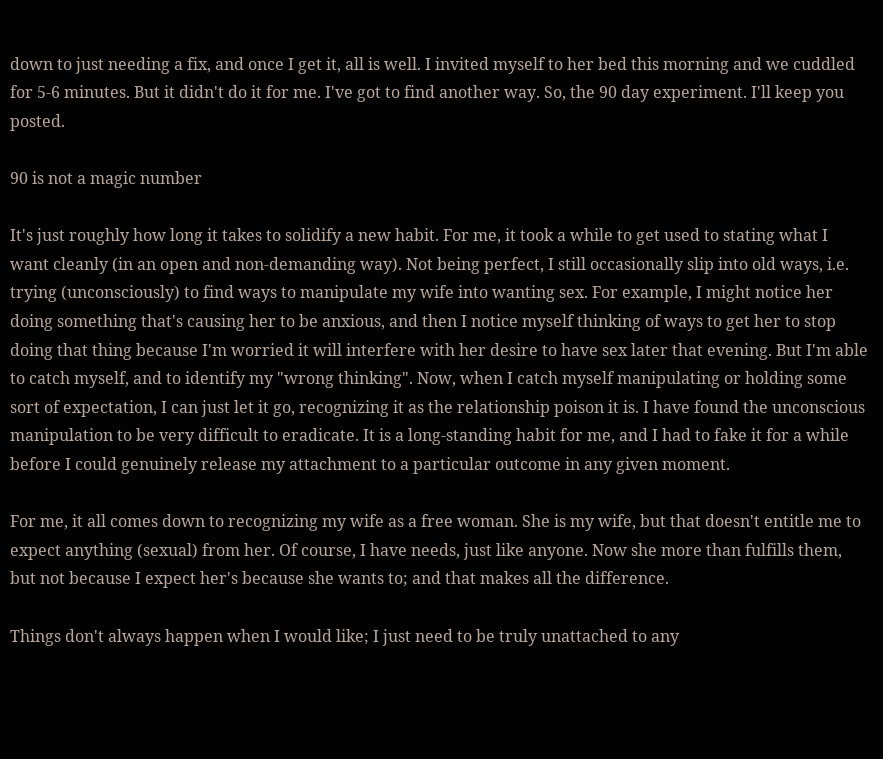down to just needing a fix, and once I get it, all is well. I invited myself to her bed this morning and we cuddled for 5-6 minutes. But it didn't do it for me. I've got to find another way. So, the 90 day experiment. I'll keep you posted.

90 is not a magic number

It's just roughly how long it takes to solidify a new habit. For me, it took a while to get used to stating what I want cleanly (in an open and non-demanding way). Not being perfect, I still occasionally slip into old ways, i.e. trying (unconsciously) to find ways to manipulate my wife into wanting sex. For example, I might notice her doing something that's causing her to be anxious, and then I notice myself thinking of ways to get her to stop doing that thing because I'm worried it will interfere with her desire to have sex later that evening. But I'm able to catch myself, and to identify my "wrong thinking". Now, when I catch myself manipulating or holding some sort of expectation, I can just let it go, recognizing it as the relationship poison it is. I have found the unconscious manipulation to be very difficult to eradicate. It is a long-standing habit for me, and I had to fake it for a while before I could genuinely release my attachment to a particular outcome in any given moment.

For me, it all comes down to recognizing my wife as a free woman. She is my wife, but that doesn't entitle me to expect anything (sexual) from her. Of course, I have needs, just like anyone. Now she more than fulfills them, but not because I expect her's because she wants to; and that makes all the difference.

Things don't always happen when I would like; I just need to be truly unattached to any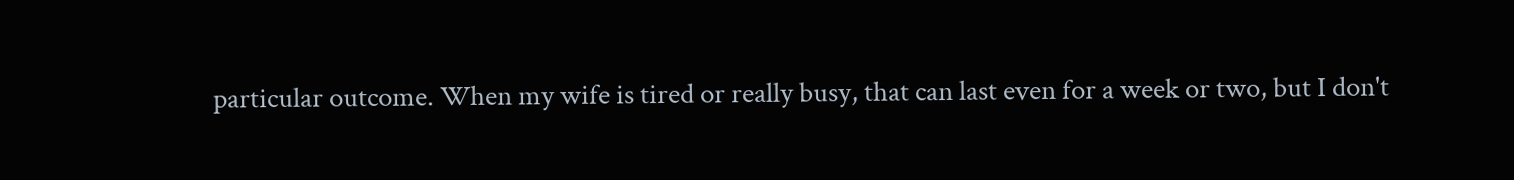particular outcome. When my wife is tired or really busy, that can last even for a week or two, but I don't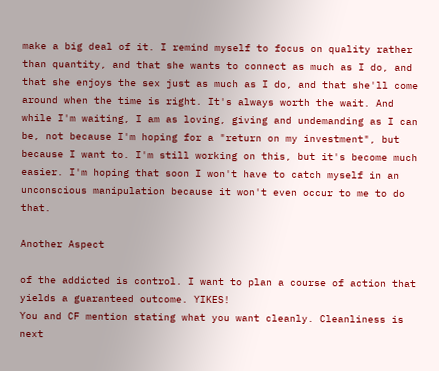make a big deal of it. I remind myself to focus on quality rather than quantity, and that she wants to connect as much as I do, and that she enjoys the sex just as much as I do, and that she'll come around when the time is right. It's always worth the wait. And while I'm waiting, I am as loving, giving and undemanding as I can be, not because I'm hoping for a "return on my investment", but because I want to. I'm still working on this, but it's become much easier. I'm hoping that soon I won't have to catch myself in an unconscious manipulation because it won't even occur to me to do that.

Another Aspect

of the addicted is control. I want to plan a course of action that yields a guaranteed outcome. YIKES!
You and CF mention stating what you want cleanly. Cleanliness is next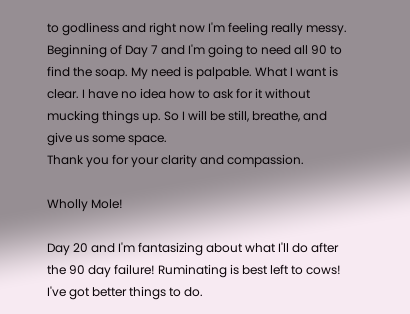to godliness and right now I'm feeling really messy. Beginning of Day 7 and I'm going to need all 90 to find the soap. My need is palpable. What I want is clear. I have no idea how to ask for it without mucking things up. So I will be still, breathe, and give us some space.
Thank you for your clarity and compassion.

Wholly Mole!

Day 20 and I'm fantasizing about what I'll do after the 90 day failure! Ruminating is best left to cows! I've got better things to do.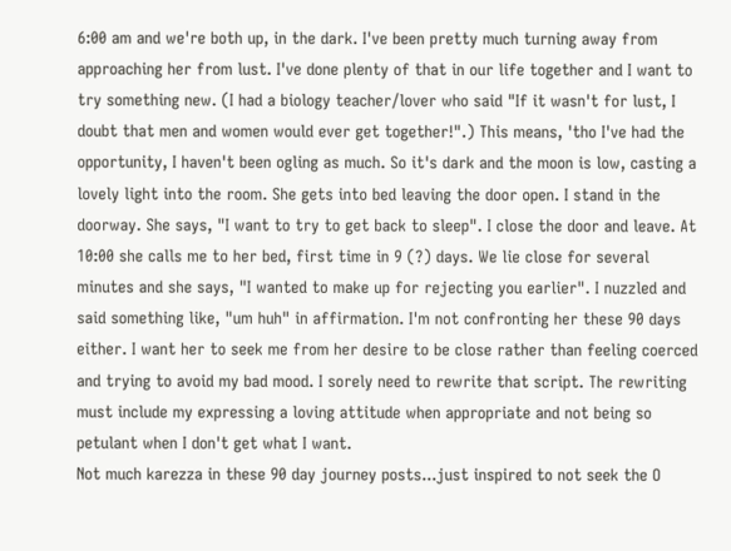6:00 am and we're both up, in the dark. I've been pretty much turning away from approaching her from lust. I've done plenty of that in our life together and I want to try something new. (I had a biology teacher/lover who said "If it wasn't for lust, I doubt that men and women would ever get together!".) This means, 'tho I've had the opportunity, I haven't been ogling as much. So it's dark and the moon is low, casting a lovely light into the room. She gets into bed leaving the door open. I stand in the doorway. She says, "I want to try to get back to sleep". I close the door and leave. At 10:00 she calls me to her bed, first time in 9 (?) days. We lie close for several minutes and she says, "I wanted to make up for rejecting you earlier". I nuzzled and said something like, "um huh" in affirmation. I'm not confronting her these 90 days either. I want her to seek me from her desire to be close rather than feeling coerced and trying to avoid my bad mood. I sorely need to rewrite that script. The rewriting must include my expressing a loving attitude when appropriate and not being so petulant when I don't get what I want.
Not much karezza in these 90 day journey posts...just inspired to not seek the O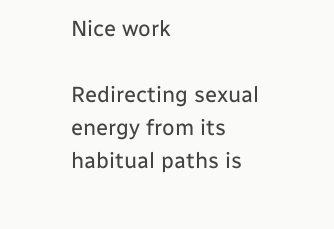Nice work

Redirecting sexual energy from its habitual paths is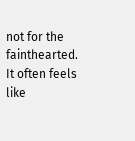not for the fainthearted. It often feels like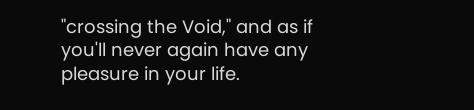"crossing the Void," and as if you'll never again have any pleasure in your life.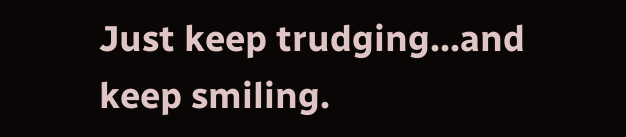Just keep trudging...and keep smiling.